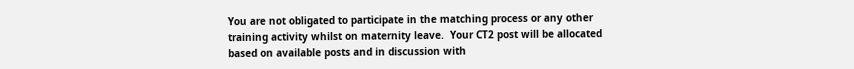You are not obligated to participate in the matching process or any other training activity whilst on maternity leave.  Your CT2 post will be allocated based on available posts and in discussion with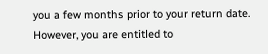you a few months prior to your return date.  However, you are entitled to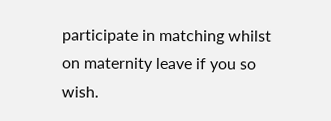participate in matching whilst on maternity leave if you so wish.